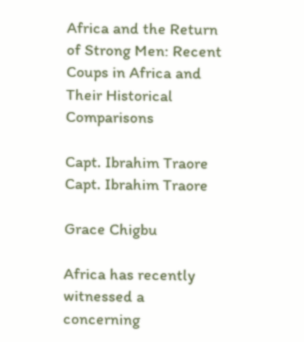Africa and the Return of Strong Men: Recent Coups in Africa and Their Historical Comparisons

Capt. Ibrahim Traore
Capt. Ibrahim Traore

Grace Chigbu

Africa has recently witnessed a concerning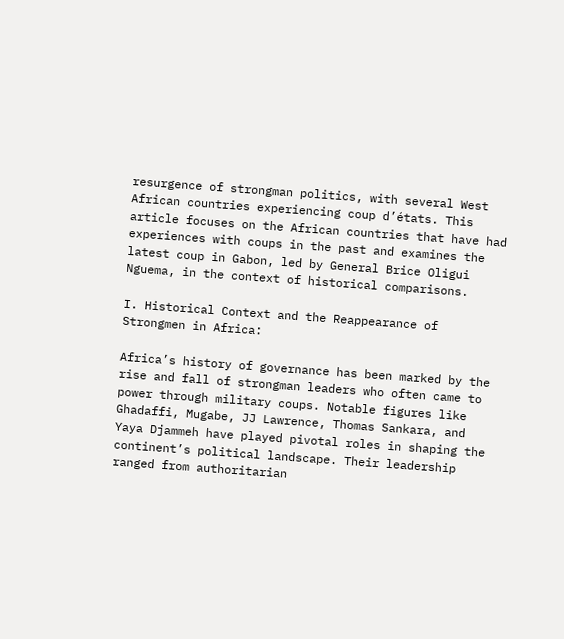resurgence of strongman politics, with several West African countries experiencing coup d’états. This article focuses on the African countries that have had experiences with coups in the past and examines the latest coup in Gabon, led by General Brice Oligui Nguema, in the context of historical comparisons.

I. Historical Context and the Reappearance of Strongmen in Africa:

Africa’s history of governance has been marked by the rise and fall of strongman leaders who often came to power through military coups. Notable figures like Ghadaffi, Mugabe, JJ Lawrence, Thomas Sankara, and Yaya Djammeh have played pivotal roles in shaping the continent’s political landscape. Their leadership ranged from authoritarian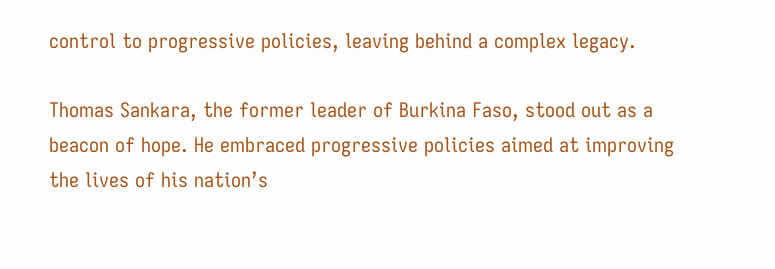control to progressive policies, leaving behind a complex legacy.

Thomas Sankara, the former leader of Burkina Faso, stood out as a beacon of hope. He embraced progressive policies aimed at improving the lives of his nation’s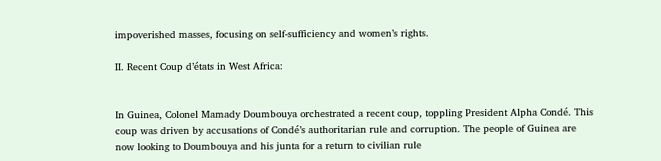impoverished masses, focusing on self-sufficiency and women’s rights.

II. Recent Coup d’états in West Africa:


In Guinea, Colonel Mamady Doumbouya orchestrated a recent coup, toppling President Alpha Condé. This coup was driven by accusations of Condé’s authoritarian rule and corruption. The people of Guinea are now looking to Doumbouya and his junta for a return to civilian rule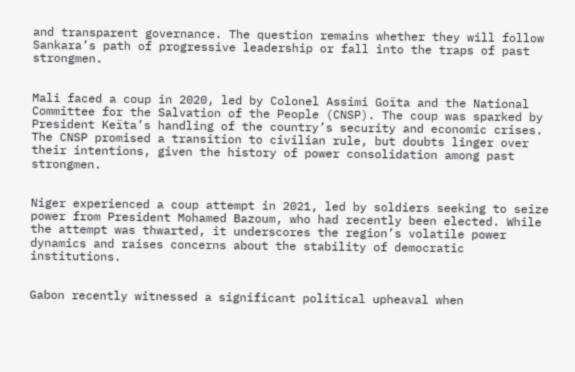and transparent governance. The question remains whether they will follow Sankara’s path of progressive leadership or fall into the traps of past strongmen.


Mali faced a coup in 2020, led by Colonel Assimi Goïta and the National Committee for the Salvation of the People (CNSP). The coup was sparked by President Keïta’s handling of the country’s security and economic crises. The CNSP promised a transition to civilian rule, but doubts linger over their intentions, given the history of power consolidation among past strongmen.


Niger experienced a coup attempt in 2021, led by soldiers seeking to seize power from President Mohamed Bazoum, who had recently been elected. While the attempt was thwarted, it underscores the region’s volatile power dynamics and raises concerns about the stability of democratic institutions.


Gabon recently witnessed a significant political upheaval when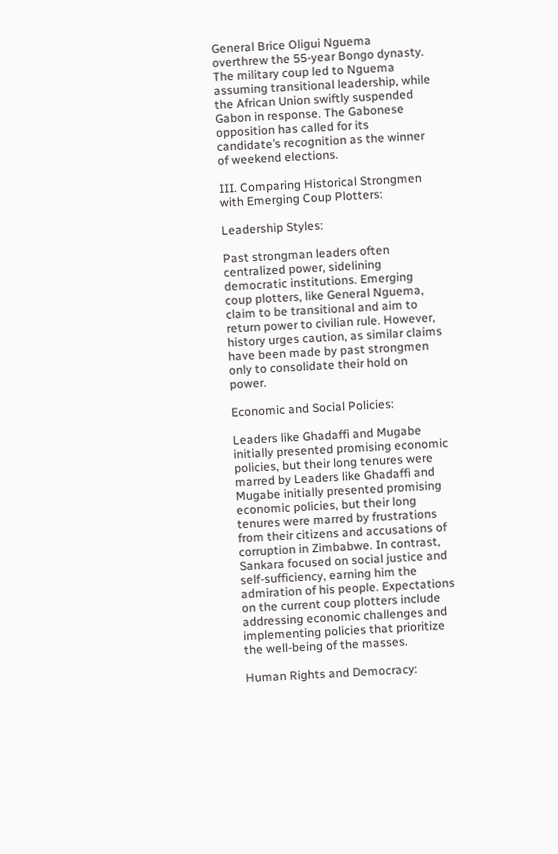General Brice Oligui Nguema overthrew the 55-year Bongo dynasty. The military coup led to Nguema assuming transitional leadership, while the African Union swiftly suspended Gabon in response. The Gabonese opposition has called for its candidate’s recognition as the winner of weekend elections.

III. Comparing Historical Strongmen with Emerging Coup Plotters:

Leadership Styles:

Past strongman leaders often centralized power, sidelining democratic institutions. Emerging coup plotters, like General Nguema, claim to be transitional and aim to return power to civilian rule. However, history urges caution, as similar claims have been made by past strongmen only to consolidate their hold on power.

Economic and Social Policies:

Leaders like Ghadaffi and Mugabe initially presented promising economic policies, but their long tenures were marred by Leaders like Ghadaffi and Mugabe initially presented promising economic policies, but their long tenures were marred by frustrations from their citizens and accusations of corruption in Zimbabwe. In contrast, Sankara focused on social justice and self-sufficiency, earning him the admiration of his people. Expectations on the current coup plotters include addressing economic challenges and implementing policies that prioritize the well-being of the masses.

Human Rights and Democracy: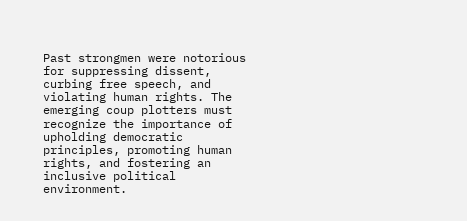Past strongmen were notorious for suppressing dissent, curbing free speech, and violating human rights. The emerging coup plotters must recognize the importance of upholding democratic principles, promoting human rights, and fostering an inclusive political environment.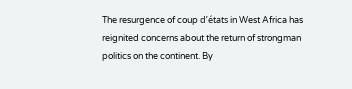The resurgence of coup d’états in West Africa has reignited concerns about the return of strongman politics on the continent. By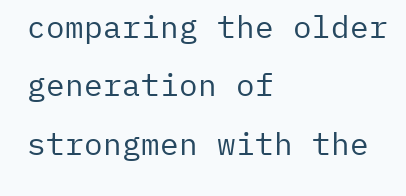comparing the older generation of strongmen with the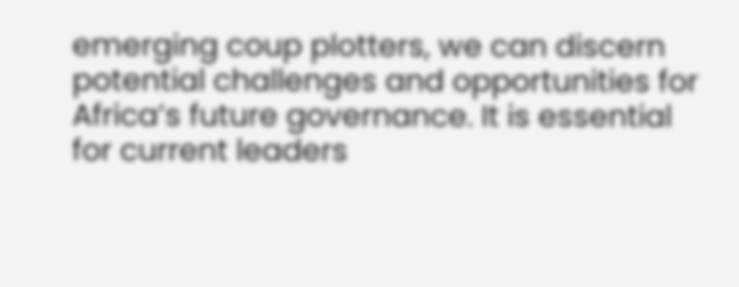emerging coup plotters, we can discern potential challenges and opportunities for Africa’s future governance. It is essential for current leaders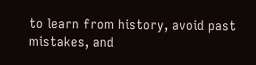to learn from history, avoid past mistakes, and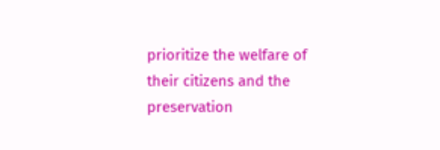prioritize the welfare of their citizens and the preservation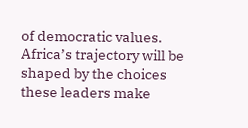of democratic values. Africa’s trajectory will be shaped by the choices these leaders make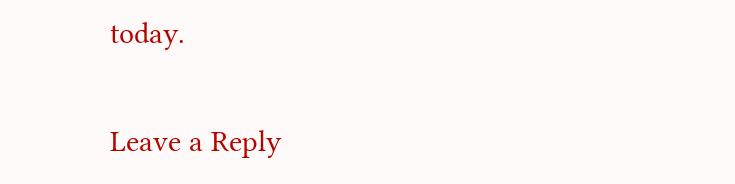today.

Leave a Reply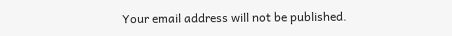Your email address will not be published.